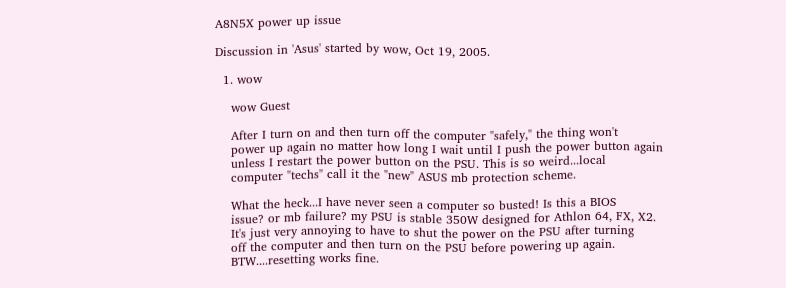A8N5X power up issue

Discussion in 'Asus' started by wow, Oct 19, 2005.

  1. wow

    wow Guest

    After I turn on and then turn off the computer "safely," the thing won't
    power up again no matter how long I wait until I push the power button again
    unless I restart the power button on the PSU. This is so weird...local
    computer "techs" call it the "new" ASUS mb protection scheme.

    What the heck...I have never seen a computer so busted! Is this a BIOS
    issue? or mb failure? my PSU is stable 350W designed for Athlon 64, FX, X2.
    It's just very annoying to have to shut the power on the PSU after turning
    off the computer and then turn on the PSU before powering up again.
    BTW....resetting works fine.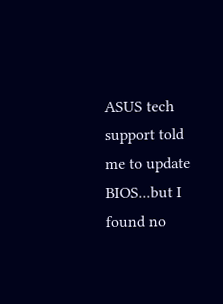ASUS tech support told me to update BIOS...but I found no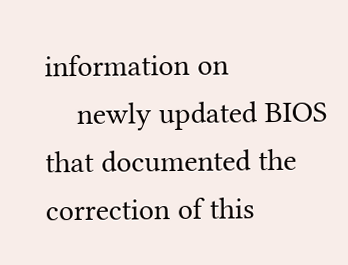information on
    newly updated BIOS that documented the correction of this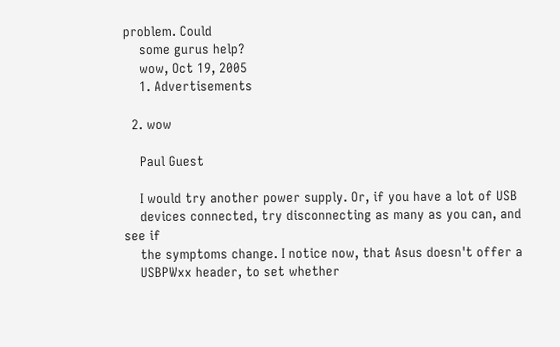problem. Could
    some gurus help?
    wow, Oct 19, 2005
    1. Advertisements

  2. wow

    Paul Guest

    I would try another power supply. Or, if you have a lot of USB
    devices connected, try disconnecting as many as you can, and see if
    the symptoms change. I notice now, that Asus doesn't offer a
    USBPWxx header, to set whether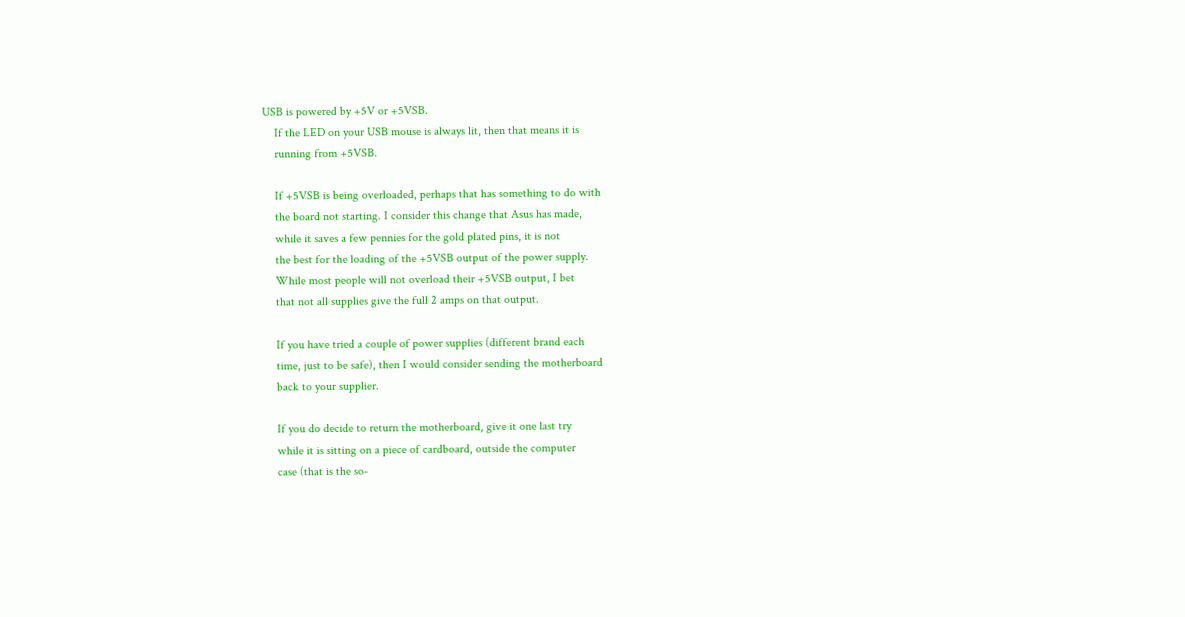USB is powered by +5V or +5VSB.
    If the LED on your USB mouse is always lit, then that means it is
    running from +5VSB.

    If +5VSB is being overloaded, perhaps that has something to do with
    the board not starting. I consider this change that Asus has made,
    while it saves a few pennies for the gold plated pins, it is not
    the best for the loading of the +5VSB output of the power supply.
    While most people will not overload their +5VSB output, I bet
    that not all supplies give the full 2 amps on that output.

    If you have tried a couple of power supplies (different brand each
    time, just to be safe), then I would consider sending the motherboard
    back to your supplier.

    If you do decide to return the motherboard, give it one last try
    while it is sitting on a piece of cardboard, outside the computer
    case (that is the so-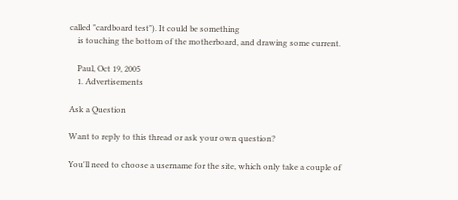called "cardboard test"). It could be something
    is touching the bottom of the motherboard, and drawing some current.

    Paul, Oct 19, 2005
    1. Advertisements

Ask a Question

Want to reply to this thread or ask your own question?

You'll need to choose a username for the site, which only take a couple of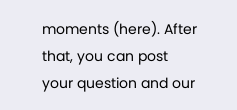moments (here). After that, you can post your question and our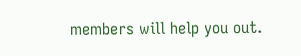members will help you out.